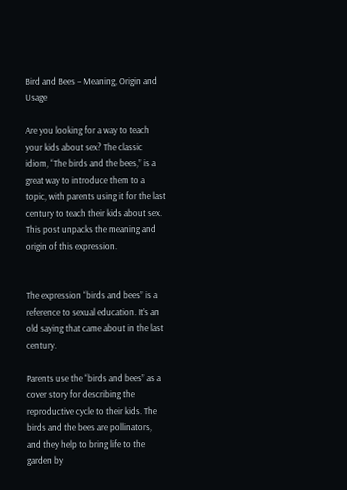Bird and Bees – Meaning, Origin and Usage

Are you looking for a way to teach your kids about sex? The classic idiom, “The birds and the bees,” is a great way to introduce them to a topic, with parents using it for the last century to teach their kids about sex. This post unpacks the meaning and origin of this expression.


The expression “birds and bees” is a reference to sexual education. It’s an old saying that came about in the last century.

Parents use the “birds and bees” as a cover story for describing the reproductive cycle to their kids. The birds and the bees are pollinators, and they help to bring life to the garden by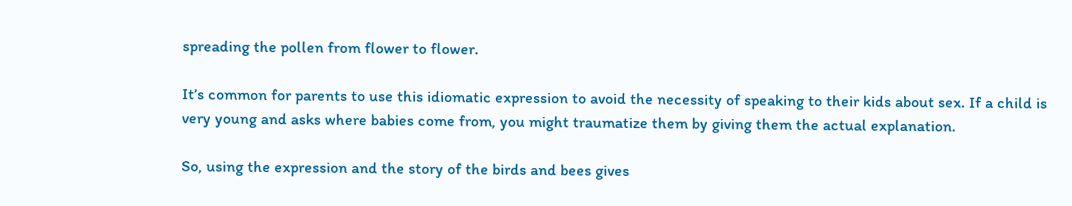spreading the pollen from flower to flower.

It’s common for parents to use this idiomatic expression to avoid the necessity of speaking to their kids about sex. If a child is very young and asks where babies come from, you might traumatize them by giving them the actual explanation.

So, using the expression and the story of the birds and bees gives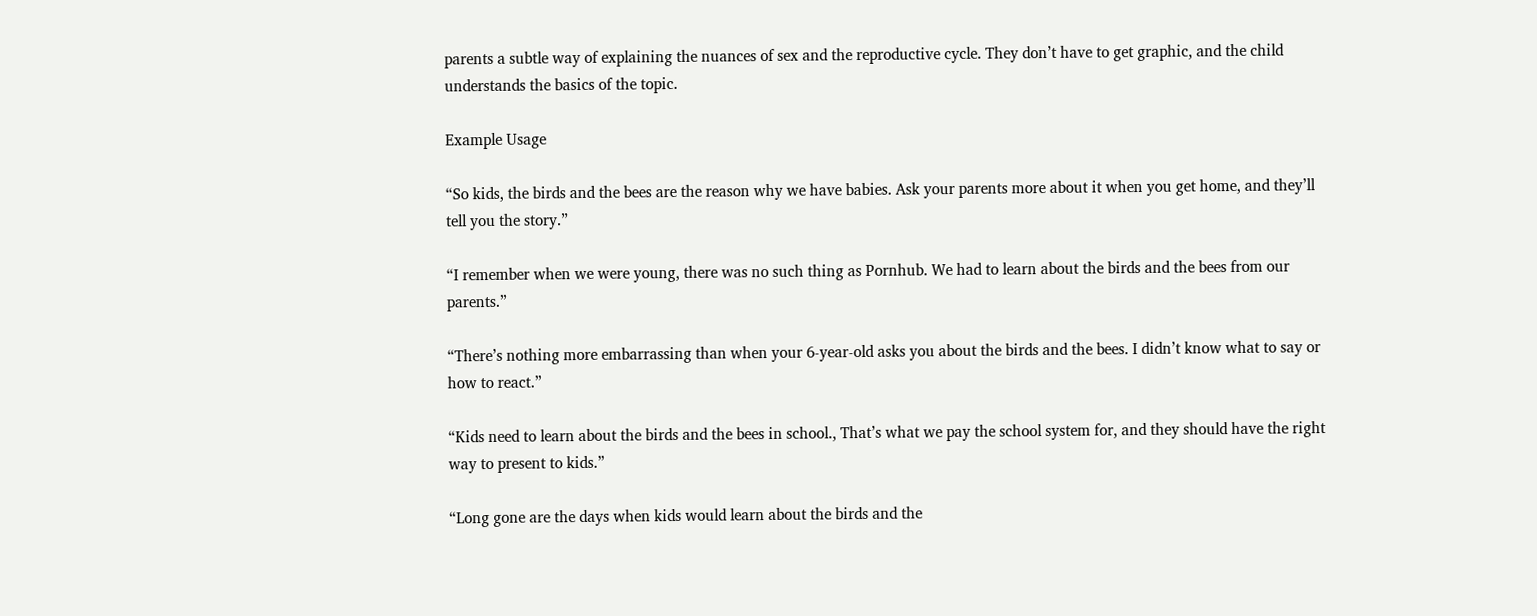parents a subtle way of explaining the nuances of sex and the reproductive cycle. They don’t have to get graphic, and the child understands the basics of the topic.

Example Usage

“So kids, the birds and the bees are the reason why we have babies. Ask your parents more about it when you get home, and they’ll tell you the story.”

“I remember when we were young, there was no such thing as Pornhub. We had to learn about the birds and the bees from our parents.”

“There’s nothing more embarrassing than when your 6-year-old asks you about the birds and the bees. I didn’t know what to say or how to react.”

“Kids need to learn about the birds and the bees in school., That’s what we pay the school system for, and they should have the right way to present to kids.”

“Long gone are the days when kids would learn about the birds and the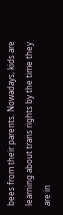bees from their parents. Nowadays, kids are learning about trans rights by the time they are in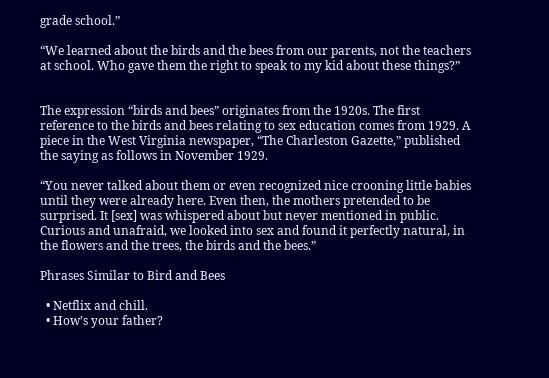grade school.”

“We learned about the birds and the bees from our parents, not the teachers at school. Who gave them the right to speak to my kid about these things?”


The expression “birds and bees” originates from the 1920s. The first reference to the birds and bees relating to sex education comes from 1929. A piece in the West Virginia newspaper, “The Charleston Gazette,” published the saying as follows in November 1929.

“You never talked about them or even recognized nice crooning little babies until they were already here. Even then, the mothers pretended to be surprised. It [sex] was whispered about but never mentioned in public. Curious and unafraid, we looked into sex and found it perfectly natural, in the flowers and the trees, the birds and the bees.”

Phrases Similar to Bird and Bees

  • Netflix and chill.
  • How’s your father?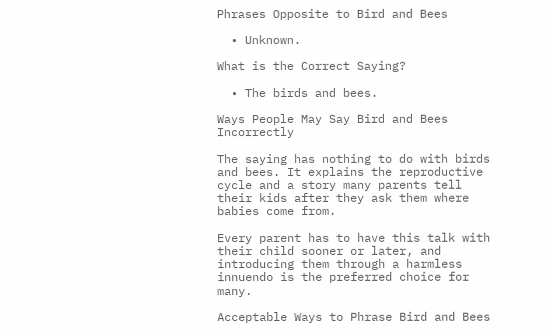Phrases Opposite to Bird and Bees

  • Unknown.

What is the Correct Saying?

  • The birds and bees.

Ways People May Say Bird and Bees Incorrectly

The saying has nothing to do with birds and bees. It explains the reproductive cycle and a story many parents tell their kids after they ask them where babies come from.

Every parent has to have this talk with their child sooner or later, and introducing them through a harmless innuendo is the preferred choice for many.

Acceptable Ways to Phrase Bird and Bees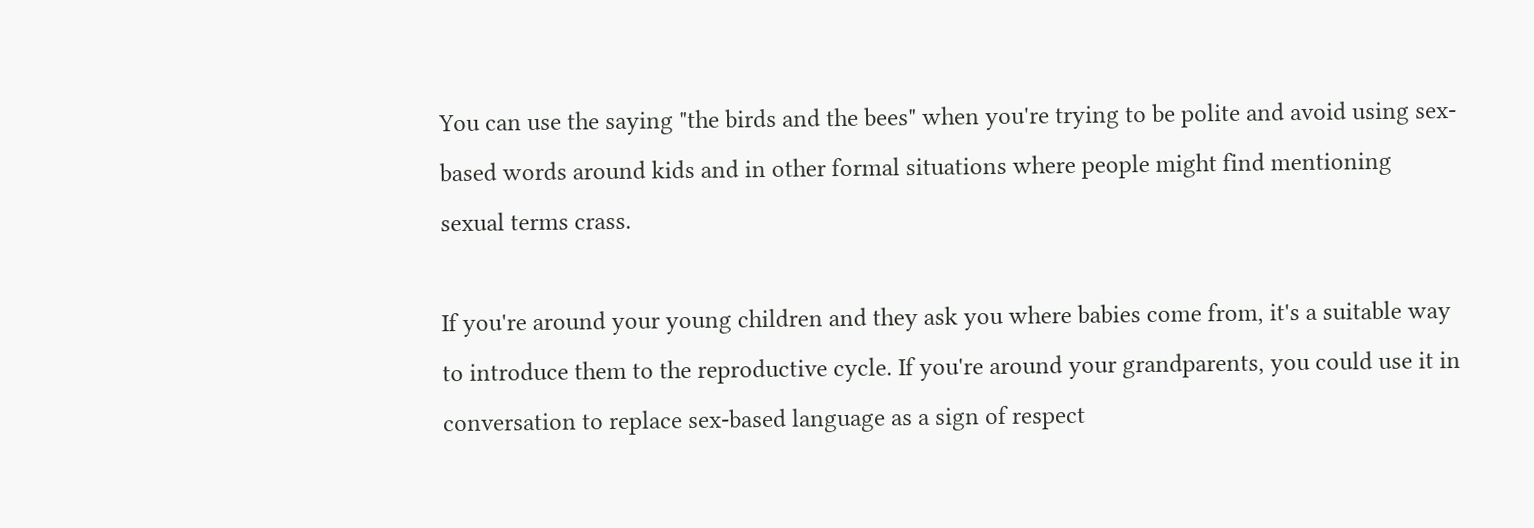You can use the saying "the birds and the bees" when you're trying to be polite and avoid using sex-based words around kids and in other formal situations where people might find mentioning sexual terms crass.

If you're around your young children and they ask you where babies come from, it's a suitable way to introduce them to the reproductive cycle. If you're around your grandparents, you could use it in conversation to replace sex-based language as a sign of respect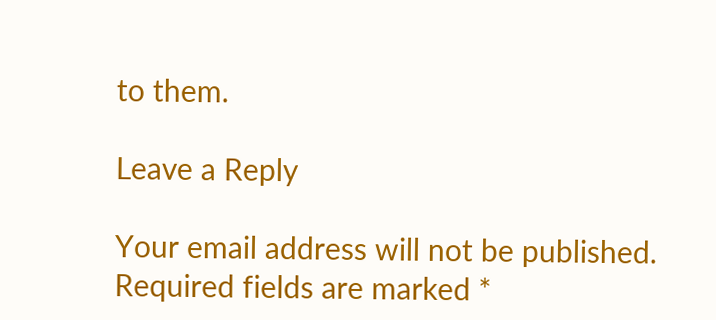to them.

Leave a Reply

Your email address will not be published. Required fields are marked *